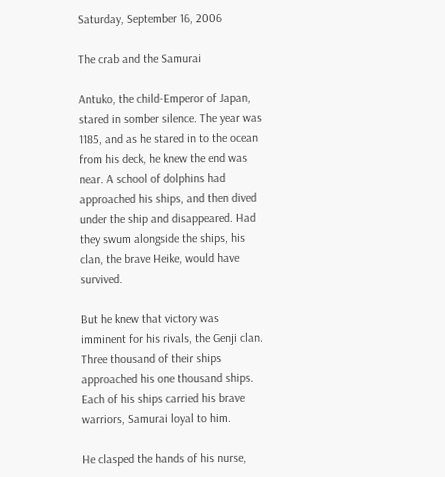Saturday, September 16, 2006

The crab and the Samurai

Antuko, the child-Emperor of Japan, stared in somber silence. The year was 1185, and as he stared in to the ocean from his deck, he knew the end was near. A school of dolphins had approached his ships, and then dived under the ship and disappeared. Had they swum alongside the ships, his clan, the brave Heike, would have survived.

But he knew that victory was imminent for his rivals, the Genji clan. Three thousand of their ships approached his one thousand ships. Each of his ships carried his brave warriors, Samurai loyal to him.

He clasped the hands of his nurse,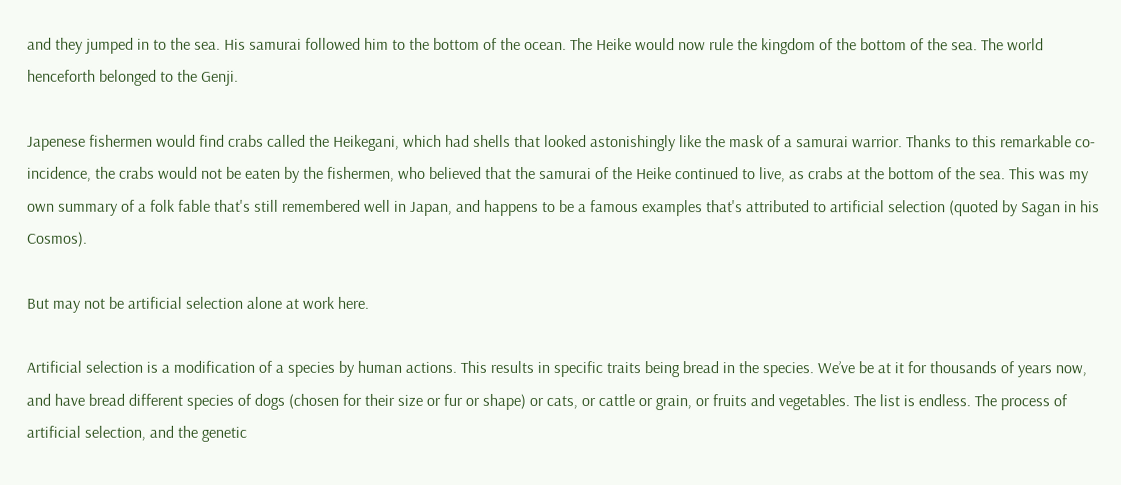and they jumped in to the sea. His samurai followed him to the bottom of the ocean. The Heike would now rule the kingdom of the bottom of the sea. The world henceforth belonged to the Genji.

Japenese fishermen would find crabs called the Heikegani, which had shells that looked astonishingly like the mask of a samurai warrior. Thanks to this remarkable co-incidence, the crabs would not be eaten by the fishermen, who believed that the samurai of the Heike continued to live, as crabs at the bottom of the sea. This was my own summary of a folk fable that's still remembered well in Japan, and happens to be a famous examples that's attributed to artificial selection (quoted by Sagan in his Cosmos).

But may not be artificial selection alone at work here.

Artificial selection is a modification of a species by human actions. This results in specific traits being bread in the species. We’ve be at it for thousands of years now, and have bread different species of dogs (chosen for their size or fur or shape) or cats, or cattle or grain, or fruits and vegetables. The list is endless. The process of artificial selection, and the genetic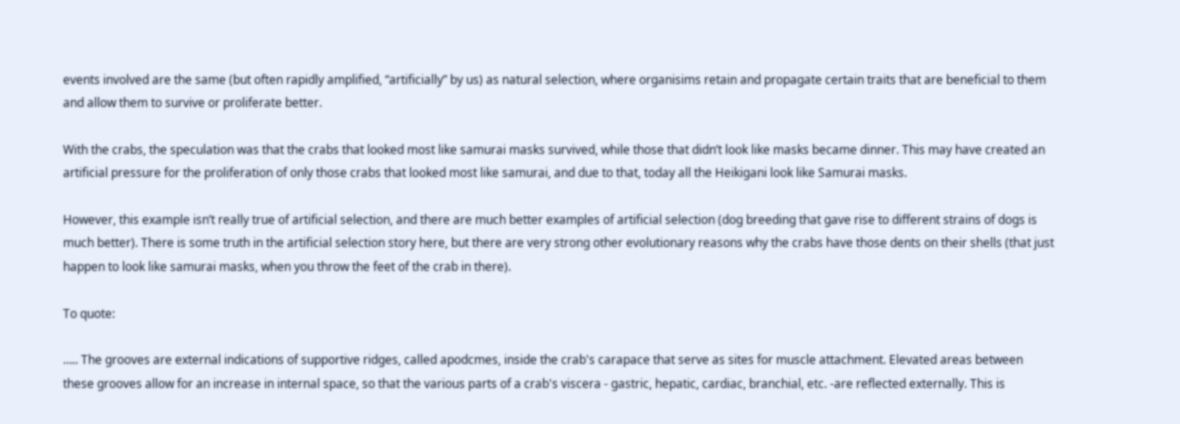events involved are the same (but often rapidly amplified, “artificially” by us) as natural selection, where organisims retain and propagate certain traits that are beneficial to them and allow them to survive or proliferate better.

With the crabs, the speculation was that the crabs that looked most like samurai masks survived, while those that didn’t look like masks became dinner. This may have created an artificial pressure for the proliferation of only those crabs that looked most like samurai, and due to that, today all the Heikigani look like Samurai masks.

However, this example isn’t really true of artificial selection, and there are much better examples of artificial selection (dog breeding that gave rise to different strains of dogs is much better). There is some truth in the artificial selection story here, but there are very strong other evolutionary reasons why the crabs have those dents on their shells (that just happen to look like samurai masks, when you throw the feet of the crab in there).

To quote:

….. The grooves are external indications of supportive ridges, called apodcmes, inside the crab's carapace that serve as sites for muscle attachment. Elevated areas between these grooves allow for an increase in internal space, so that the various parts of a crab's viscera - gastric, hepatic, cardiac, branchial, etc. -are reflected externally. This is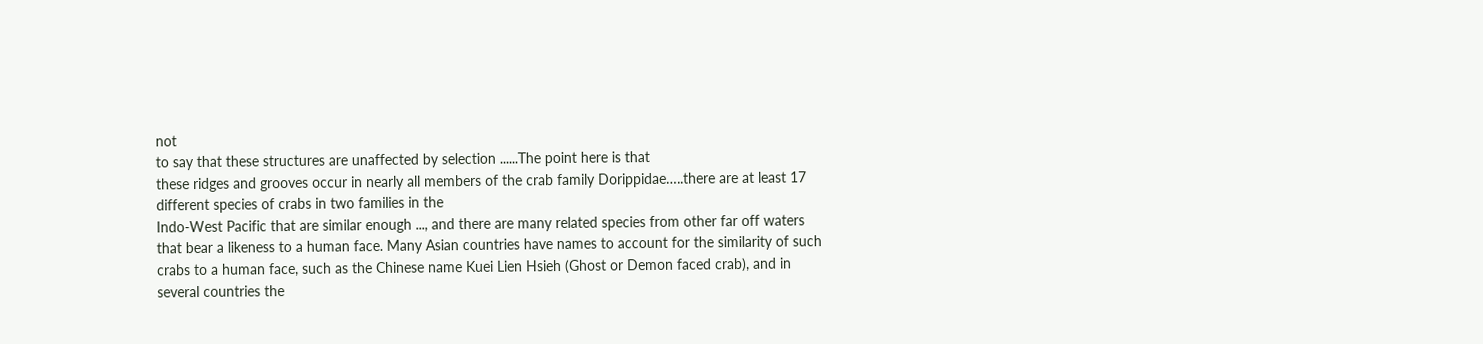not
to say that these structures are unaffected by selection ......The point here is that
these ridges and grooves occur in nearly all members of the crab family Dorippidae…..there are at least 17 different species of crabs in two families in the
Indo-West Pacific that are similar enough ..., and there are many related species from other far off waters that bear a likeness to a human face. Many Asian countries have names to account for the similarity of such crabs to a human face, such as the Chinese name Kuei Lien Hsieh (Ghost or Demon faced crab), and in several countries the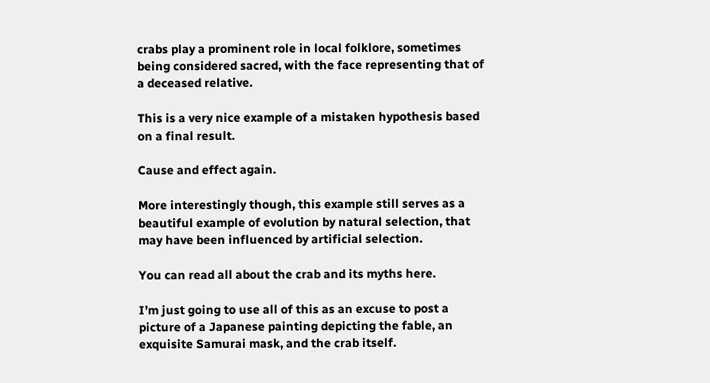crabs play a prominent role in local folklore, sometimes being considered sacred, with the face representing that of a deceased relative.

This is a very nice example of a mistaken hypothesis based on a final result.

Cause and effect again.

More interestingly though, this example still serves as a beautiful example of evolution by natural selection, that may have been influenced by artificial selection.

You can read all about the crab and its myths here.

I’m just going to use all of this as an excuse to post a picture of a Japanese painting depicting the fable, an exquisite Samurai mask, and the crab itself.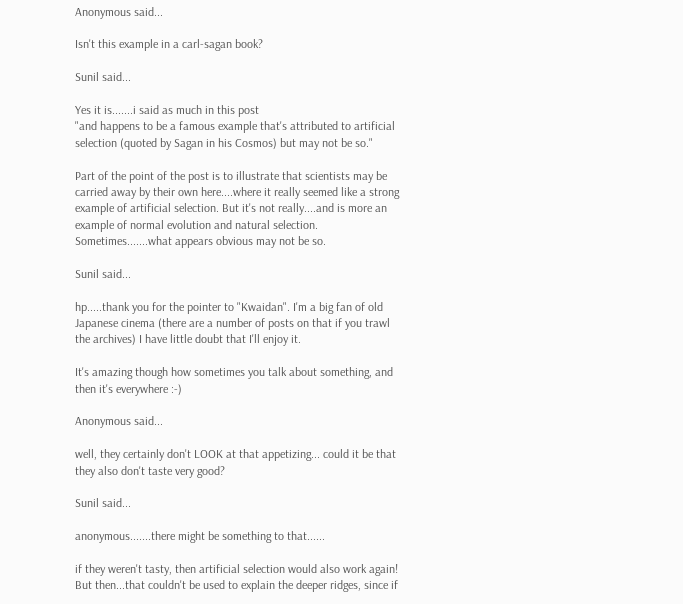Anonymous said...

Isn't this example in a carl-sagan book?

Sunil said...

Yes it is.......i said as much in this post
"and happens to be a famous example that's attributed to artificial selection (quoted by Sagan in his Cosmos) but may not be so."

Part of the point of the post is to illustrate that scientists may be carried away by their own here....where it really seemed like a strong example of artificial selection. But it's not really....and is more an example of normal evolution and natural selection. Sometimes.......what appears obvious may not be so.

Sunil said...

hp.....thank you for the pointer to "Kwaidan". I'm a big fan of old Japanese cinema (there are a number of posts on that if you trawl the archives) I have little doubt that I'll enjoy it.

It's amazing though how sometimes you talk about something, and then it's everywhere :-)

Anonymous said...

well, they certainly don't LOOK at that appetizing... could it be that they also don't taste very good?

Sunil said...

anonymous.......there might be something to that......

if they weren't tasty, then artificial selection would also work again! But then...that couldn't be used to explain the deeper ridges, since if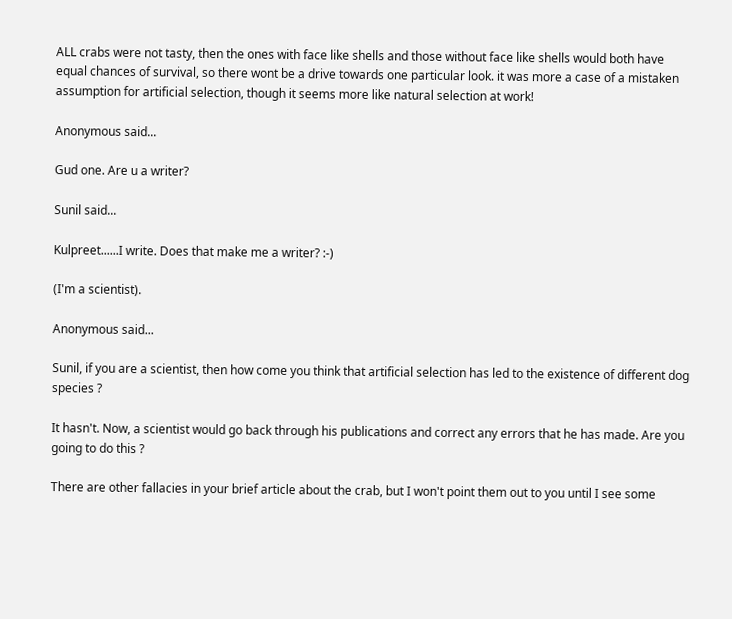ALL crabs were not tasty, then the ones with face like shells and those without face like shells would both have equal chances of survival, so there wont be a drive towards one particular look. it was more a case of a mistaken assumption for artificial selection, though it seems more like natural selection at work!

Anonymous said...

Gud one. Are u a writer?

Sunil said...

Kulpreet......I write. Does that make me a writer? :-)

(I'm a scientist).

Anonymous said...

Sunil, if you are a scientist, then how come you think that artificial selection has led to the existence of different dog species ?

It hasn't. Now, a scientist would go back through his publications and correct any errors that he has made. Are you going to do this ?

There are other fallacies in your brief article about the crab, but I won't point them out to you until I see some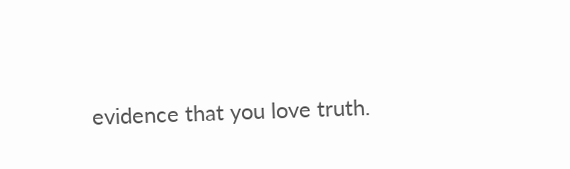evidence that you love truth.